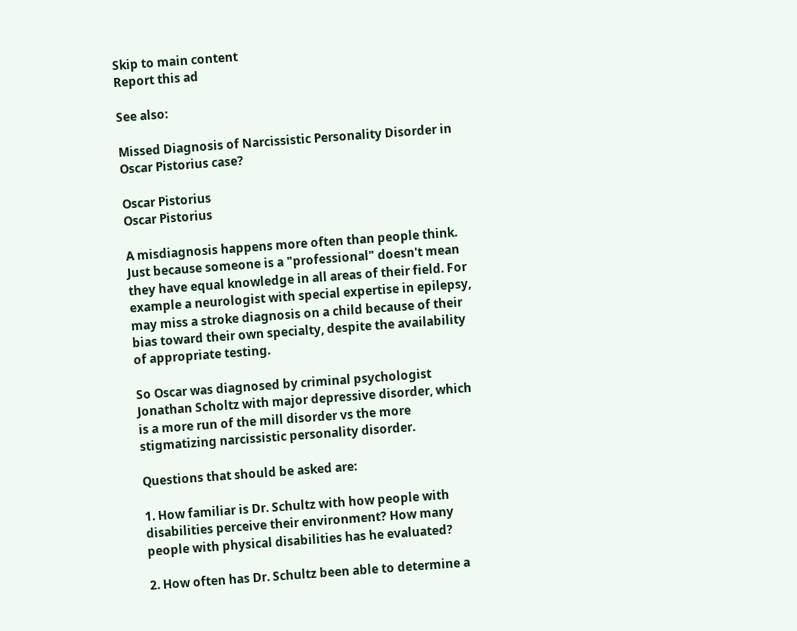Skip to main content
Report this ad

See also:

Missed Diagnosis of Narcissistic Personality Disorder in Oscar Pistorius case?

Oscar Pistorius
Oscar Pistorius

A misdiagnosis happens more often than people think. Just because someone is a "professional" doesn't mean they have equal knowledge in all areas of their field. For example a neurologist with special expertise in epilepsy, may miss a stroke diagnosis on a child because of their bias toward their own specialty, despite the availability of appropriate testing.

So Oscar was diagnosed by criminal psychologist Jonathan Scholtz with major depressive disorder, which is a more run of the mill disorder vs the more stigmatizing narcissistic personality disorder.

Questions that should be asked are:

1. How familiar is Dr. Schultz with how people with disabilities perceive their environment? How many people with physical disabilities has he evaluated?

2. How often has Dr. Schultz been able to determine a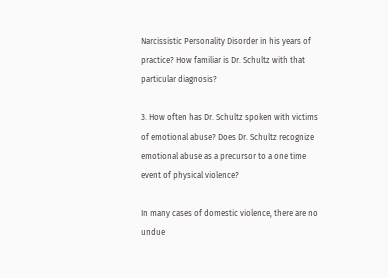Narcissistic Personality Disorder in his years of practice? How familiar is Dr. Schultz with that particular diagnosis?

3. How often has Dr. Schultz spoken with victims of emotional abuse? Does Dr. Schultz recognize emotional abuse as a precursor to a one time event of physical violence?

In many cases of domestic violence, there are no undue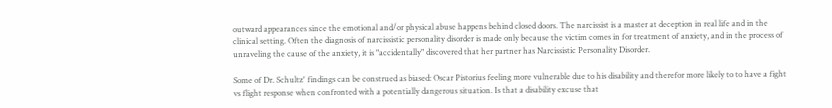outward appearances since the emotional and/or physical abuse happens behind closed doors. The narcissist is a master at deception in real life and in the clinical setting. Often the diagnosis of narcissistic personality disorder is made only because the victim comes in for treatment of anxiety, and in the process of unraveling the cause of the anxiety, it is "accidentally" discovered that her partner has Narcissistic Personality Disorder.

Some of Dr. Schultz' findings can be construed as biased: Oscar Pistorius feeling more vulnerable due to his disability and therefor more likely to to have a fight vs flight response when confronted with a potentially dangerous situation. Is that a disability excuse that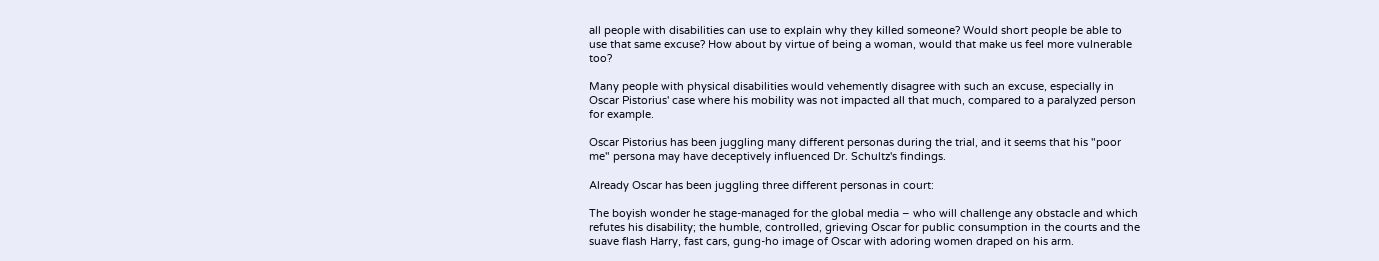all people with disabilities can use to explain why they killed someone? Would short people be able to use that same excuse? How about by virtue of being a woman, would that make us feel more vulnerable too?

Many people with physical disabilities would vehemently disagree with such an excuse, especially in Oscar Pistorius' case where his mobility was not impacted all that much, compared to a paralyzed person for example.

Oscar Pistorius has been juggling many different personas during the trial, and it seems that his "poor me" persona may have deceptively influenced Dr. Schultz's findings.

Already Oscar has been juggling three different personas in court:

The boyish wonder he stage-managed for the global media – who will challenge any obstacle and which refutes his disability; the humble, controlled, grieving Oscar for public consumption in the courts and the suave flash Harry, fast cars, gung-ho image of Oscar with adoring women draped on his arm.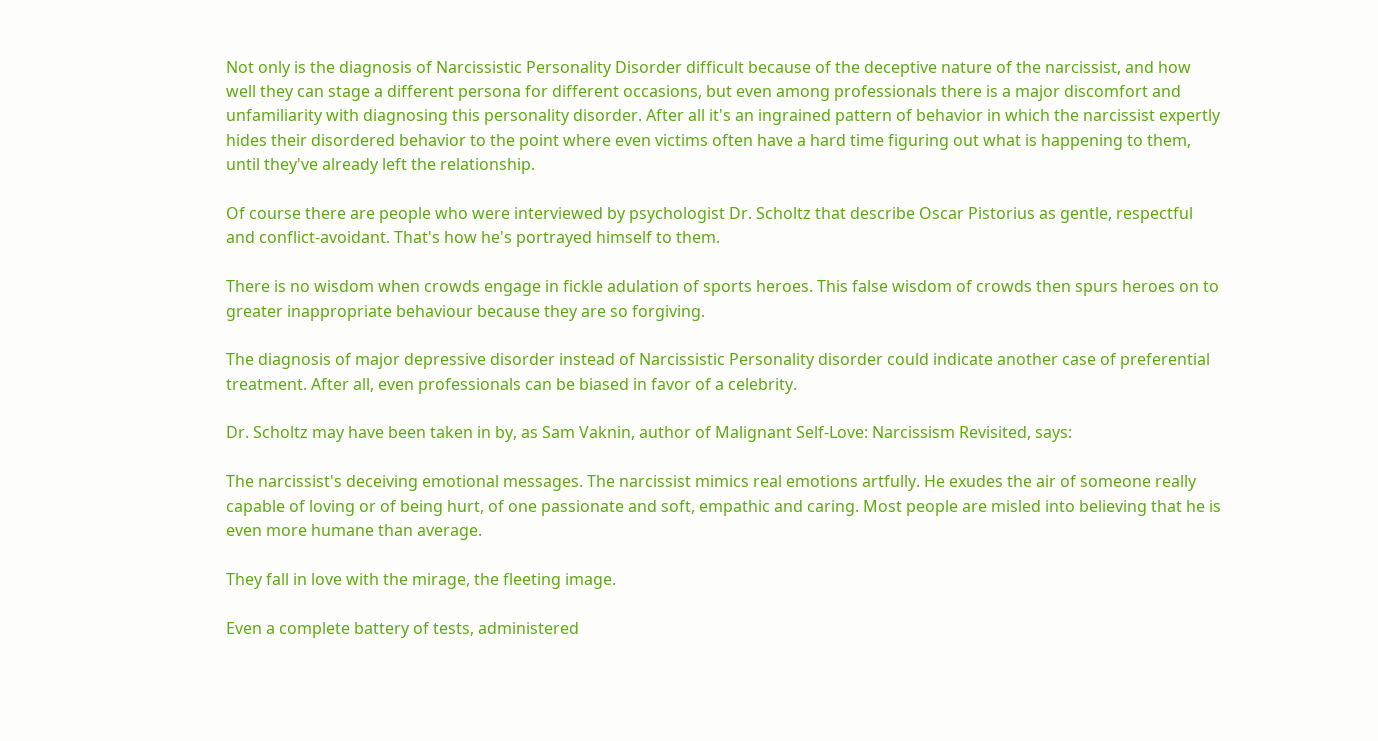Not only is the diagnosis of Narcissistic Personality Disorder difficult because of the deceptive nature of the narcissist, and how well they can stage a different persona for different occasions, but even among professionals there is a major discomfort and unfamiliarity with diagnosing this personality disorder. After all it's an ingrained pattern of behavior in which the narcissist expertly hides their disordered behavior to the point where even victims often have a hard time figuring out what is happening to them, until they've already left the relationship.

Of course there are people who were interviewed by psychologist Dr. Scholtz that describe Oscar Pistorius as gentle, respectful and conflict-avoidant. That's how he's portrayed himself to them.

There is no wisdom when crowds engage in fickle adulation of sports heroes. This false wisdom of crowds then spurs heroes on to greater inappropriate behaviour because they are so forgiving.

The diagnosis of major depressive disorder instead of Narcissistic Personality disorder could indicate another case of preferential treatment. After all, even professionals can be biased in favor of a celebrity.

Dr. Scholtz may have been taken in by, as Sam Vaknin, author of Malignant Self-Love: Narcissism Revisited, says:

The narcissist's deceiving emotional messages. The narcissist mimics real emotions artfully. He exudes the air of someone really capable of loving or of being hurt, of one passionate and soft, empathic and caring. Most people are misled into believing that he is even more humane than average.

They fall in love with the mirage, the fleeting image.

Even a complete battery of tests, administered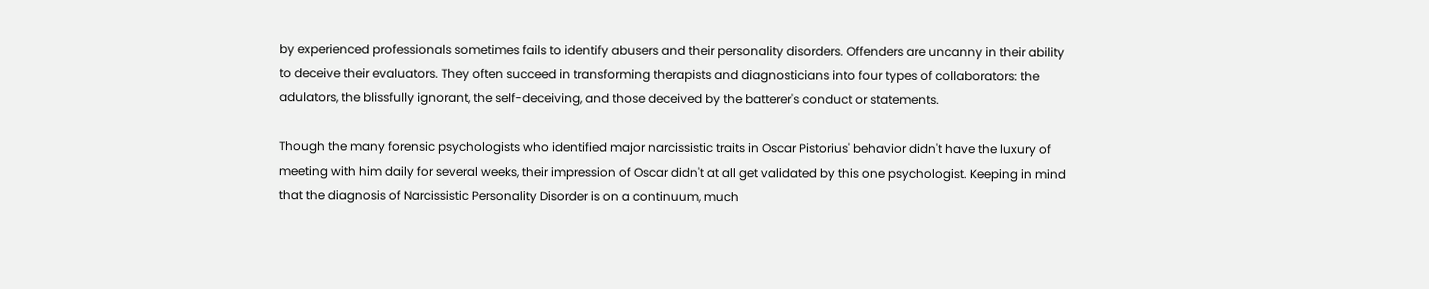by experienced professionals sometimes fails to identify abusers and their personality disorders. Offenders are uncanny in their ability to deceive their evaluators. They often succeed in transforming therapists and diagnosticians into four types of collaborators: the adulators, the blissfully ignorant, the self-deceiving, and those deceived by the batterer's conduct or statements.

Though the many forensic psychologists who identified major narcissistic traits in Oscar Pistorius' behavior didn't have the luxury of meeting with him daily for several weeks, their impression of Oscar didn't at all get validated by this one psychologist. Keeping in mind that the diagnosis of Narcissistic Personality Disorder is on a continuum, much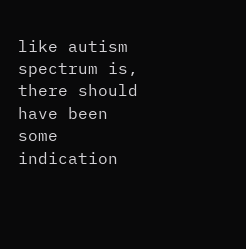like autism spectrum is, there should have been some indication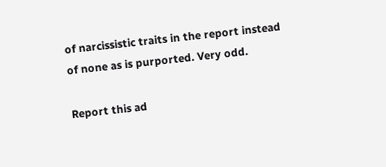of narcissistic traits in the report instead of none as is purported. Very odd.

Report this ad